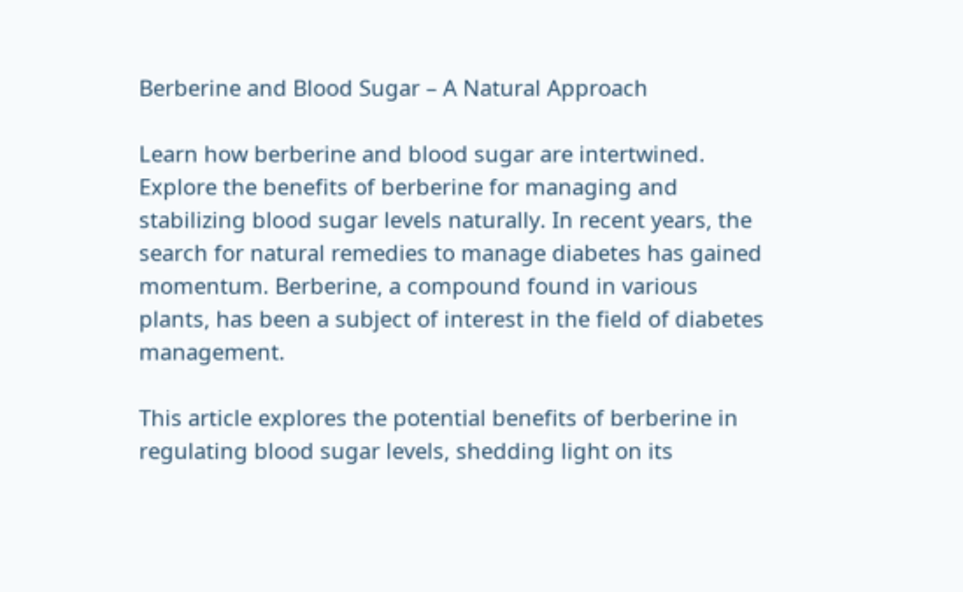Berberine and Blood Sugar – A Natural Approach

Learn how berberine and blood sugar are intertwined. Explore the benefits of berberine for managing and stabilizing blood sugar levels naturally. In recent years, the search for natural remedies to manage diabetes has gained momentum. Berberine, a compound found in various plants, has been a subject of interest in the field of diabetes management.

This article explores the potential benefits of berberine in regulating blood sugar levels, shedding light on its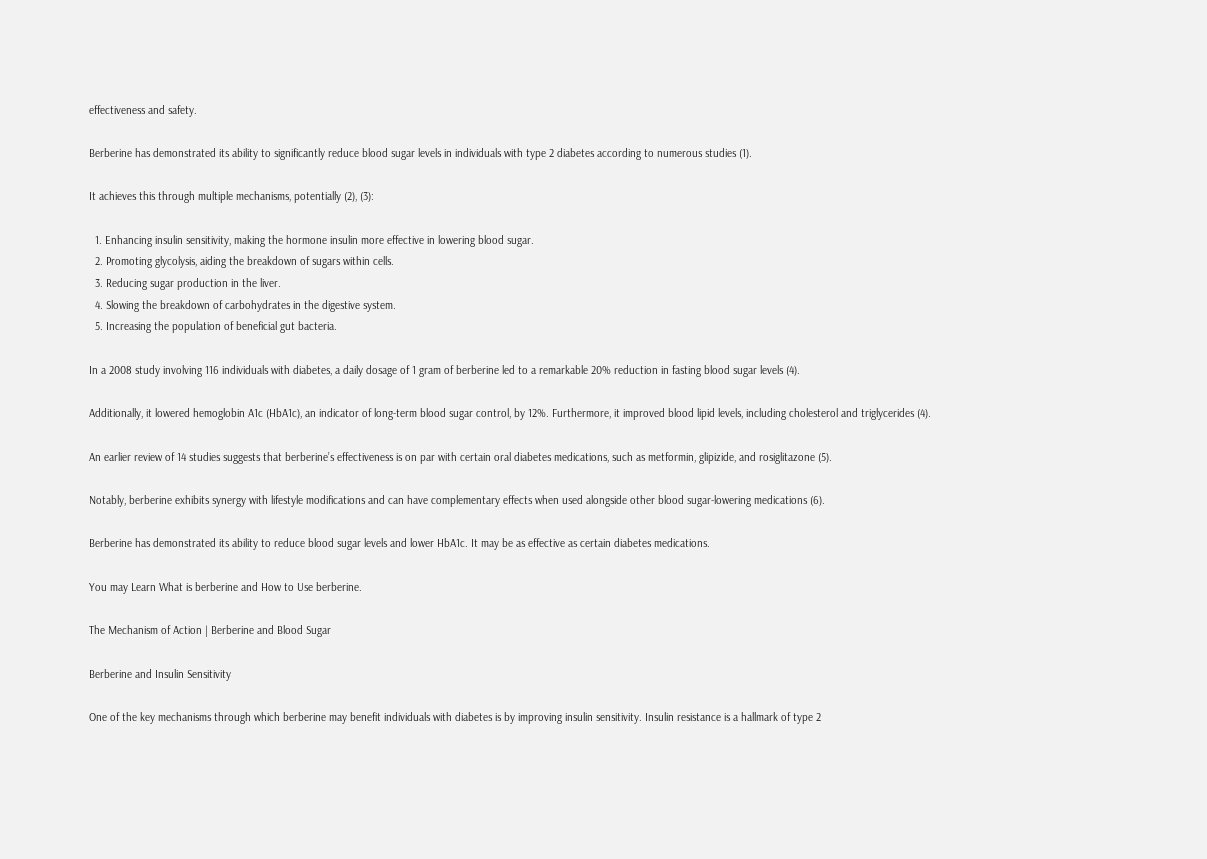effectiveness and safety.

Berberine has demonstrated its ability to significantly reduce blood sugar levels in individuals with type 2 diabetes according to numerous studies (1).

It achieves this through multiple mechanisms, potentially (2), (3):

  1. Enhancing insulin sensitivity, making the hormone insulin more effective in lowering blood sugar.
  2. Promoting glycolysis, aiding the breakdown of sugars within cells.
  3. Reducing sugar production in the liver.
  4. Slowing the breakdown of carbohydrates in the digestive system.
  5. Increasing the population of beneficial gut bacteria.

In a 2008 study involving 116 individuals with diabetes, a daily dosage of 1 gram of berberine led to a remarkable 20% reduction in fasting blood sugar levels (4).

Additionally, it lowered hemoglobin A1c (HbA1c), an indicator of long-term blood sugar control, by 12%. Furthermore, it improved blood lipid levels, including cholesterol and triglycerides (4).

An earlier review of 14 studies suggests that berberine’s effectiveness is on par with certain oral diabetes medications, such as metformin, glipizide, and rosiglitazone (5).

Notably, berberine exhibits synergy with lifestyle modifications and can have complementary effects when used alongside other blood sugar-lowering medications (6).

Berberine has demonstrated its ability to reduce blood sugar levels and lower HbA1c. It may be as effective as certain diabetes medications.

You may Learn What is berberine and How to Use berberine.

The Mechanism of Action | Berberine and Blood Sugar

Berberine and Insulin Sensitivity

One of the key mechanisms through which berberine may benefit individuals with diabetes is by improving insulin sensitivity. Insulin resistance is a hallmark of type 2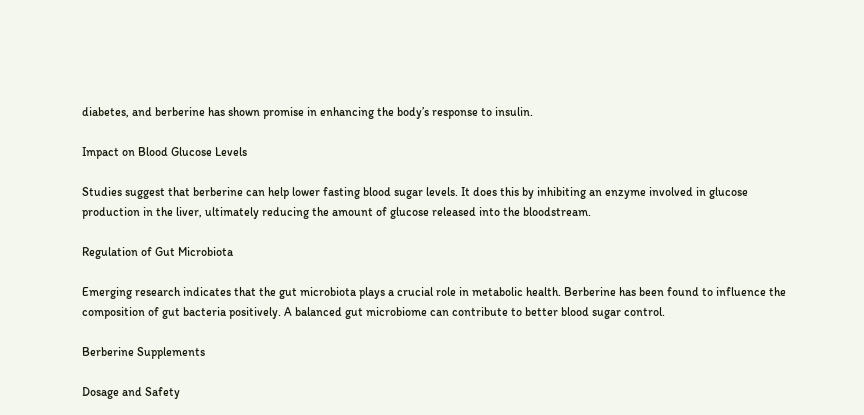diabetes, and berberine has shown promise in enhancing the body’s response to insulin.

Impact on Blood Glucose Levels

Studies suggest that berberine can help lower fasting blood sugar levels. It does this by inhibiting an enzyme involved in glucose production in the liver, ultimately reducing the amount of glucose released into the bloodstream.

Regulation of Gut Microbiota

Emerging research indicates that the gut microbiota plays a crucial role in metabolic health. Berberine has been found to influence the composition of gut bacteria positively. A balanced gut microbiome can contribute to better blood sugar control.

Berberine Supplements

Dosage and Safety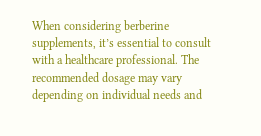When considering berberine supplements, it’s essential to consult with a healthcare professional. The recommended dosage may vary depending on individual needs and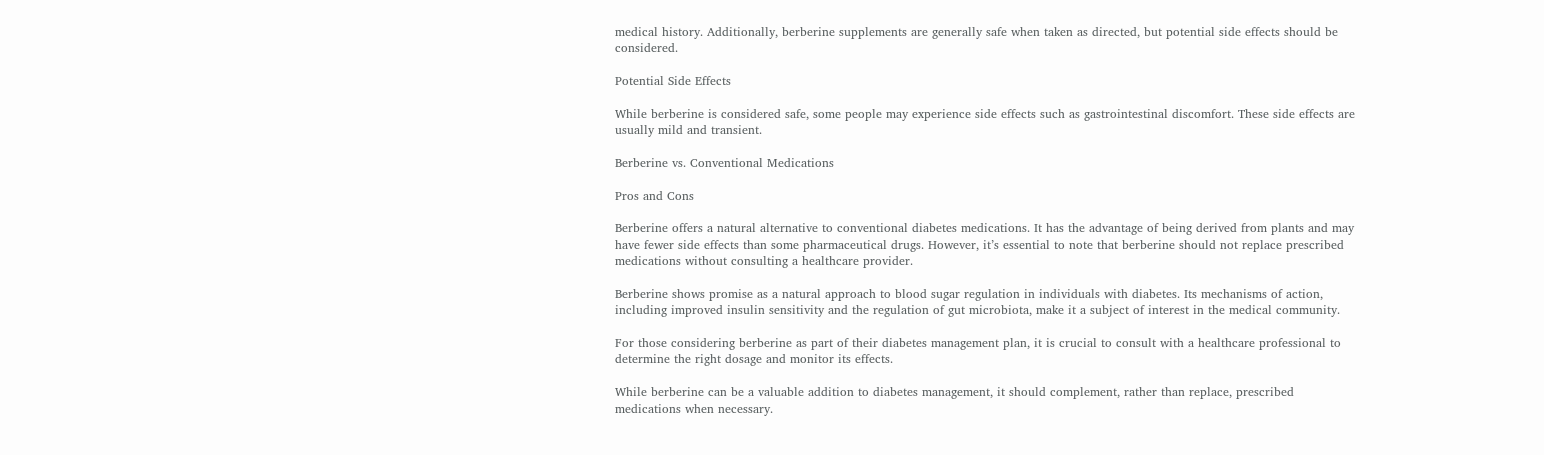medical history. Additionally, berberine supplements are generally safe when taken as directed, but potential side effects should be considered.

Potential Side Effects

While berberine is considered safe, some people may experience side effects such as gastrointestinal discomfort. These side effects are usually mild and transient.

Berberine vs. Conventional Medications

Pros and Cons

Berberine offers a natural alternative to conventional diabetes medications. It has the advantage of being derived from plants and may have fewer side effects than some pharmaceutical drugs. However, it’s essential to note that berberine should not replace prescribed medications without consulting a healthcare provider.

Berberine shows promise as a natural approach to blood sugar regulation in individuals with diabetes. Its mechanisms of action, including improved insulin sensitivity and the regulation of gut microbiota, make it a subject of interest in the medical community.

For those considering berberine as part of their diabetes management plan, it is crucial to consult with a healthcare professional to determine the right dosage and monitor its effects.

While berberine can be a valuable addition to diabetes management, it should complement, rather than replace, prescribed medications when necessary.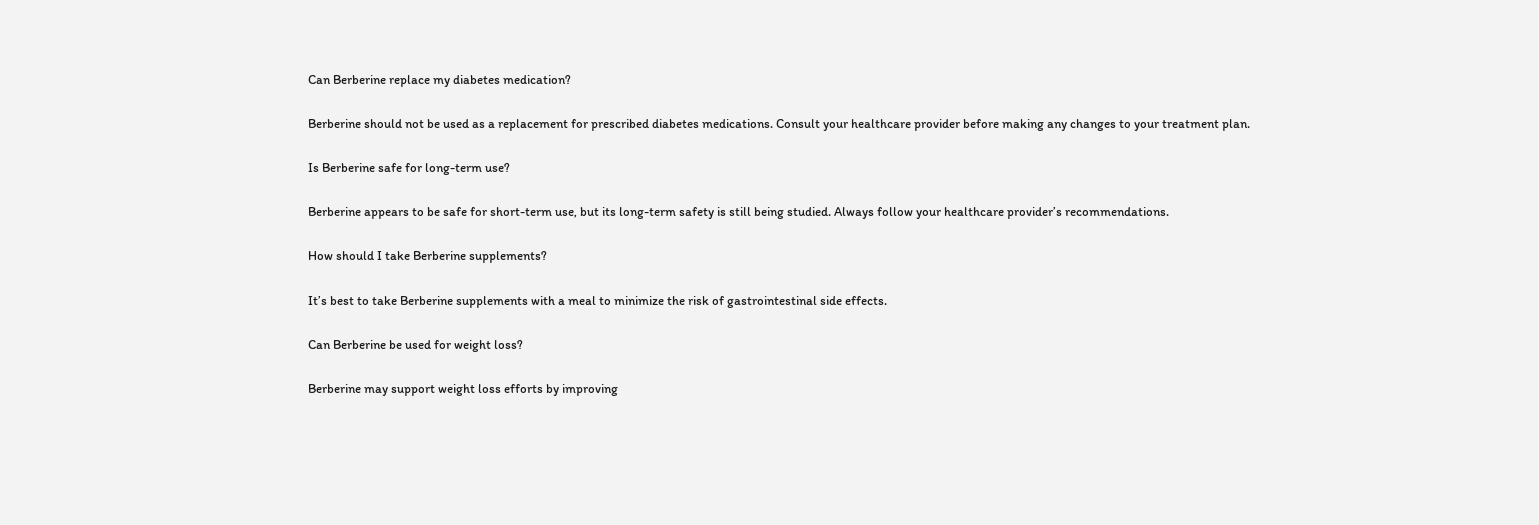Can Berberine replace my diabetes medication?

Berberine should not be used as a replacement for prescribed diabetes medications. Consult your healthcare provider before making any changes to your treatment plan.

Is Berberine safe for long-term use?

Berberine appears to be safe for short-term use, but its long-term safety is still being studied. Always follow your healthcare provider’s recommendations.

How should I take Berberine supplements?

It’s best to take Berberine supplements with a meal to minimize the risk of gastrointestinal side effects.

Can Berberine be used for weight loss?

Berberine may support weight loss efforts by improving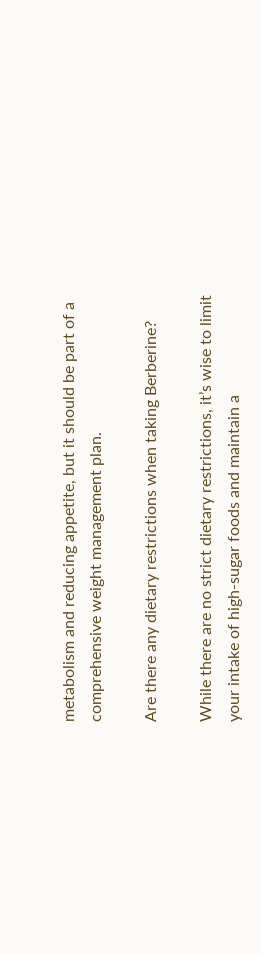metabolism and reducing appetite, but it should be part of a comprehensive weight management plan.

Are there any dietary restrictions when taking Berberine?

While there are no strict dietary restrictions, it’s wise to limit your intake of high-sugar foods and maintain a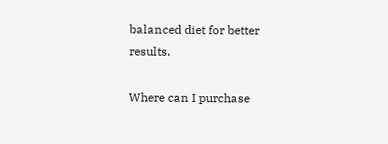balanced diet for better results.

Where can I purchase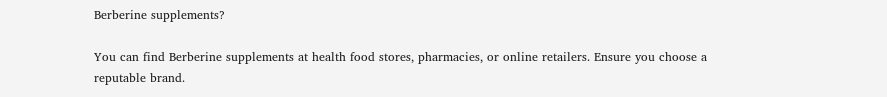Berberine supplements?

You can find Berberine supplements at health food stores, pharmacies, or online retailers. Ensure you choose a reputable brand.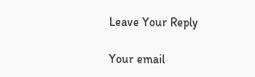Leave Your Reply

Your email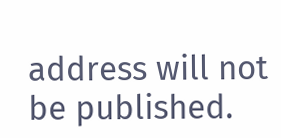address will not be published.